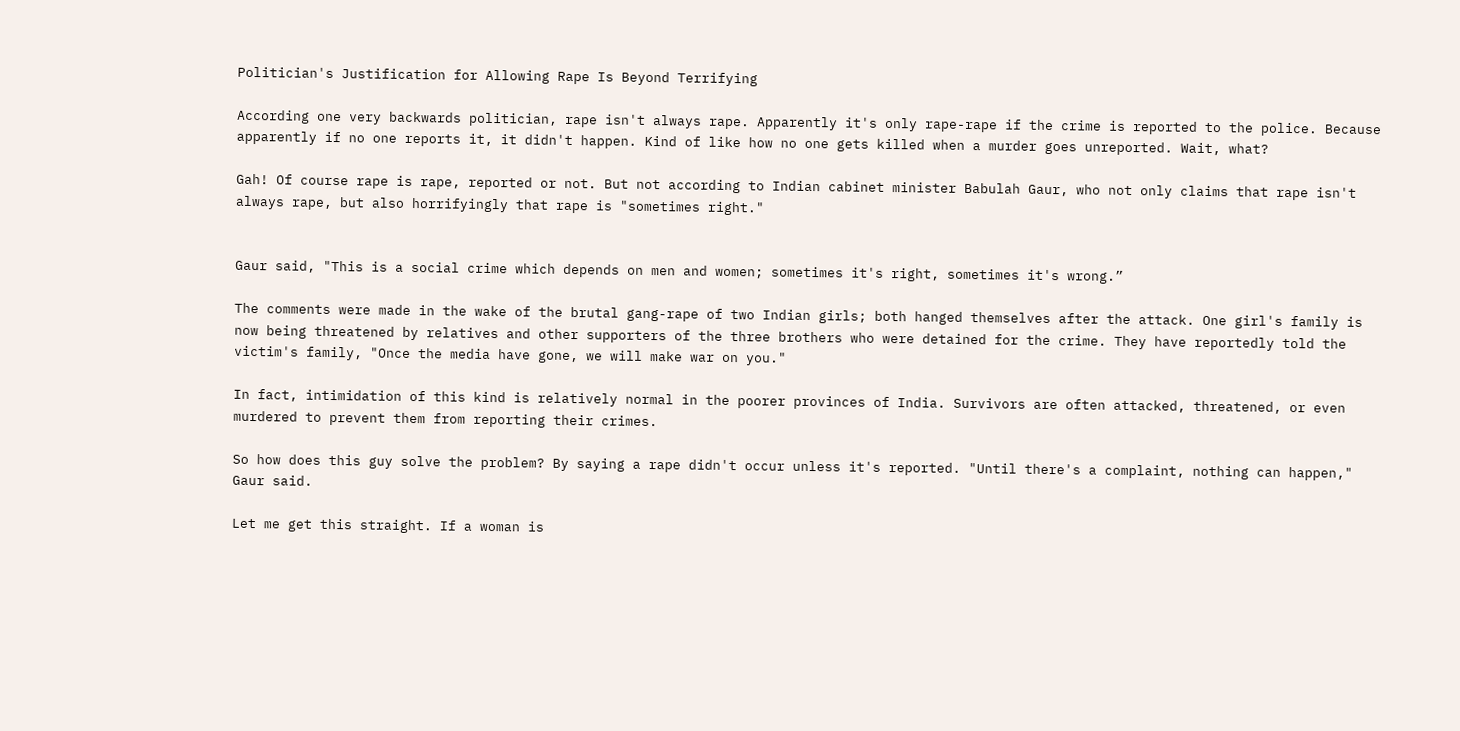Politician's Justification for Allowing Rape Is Beyond Terrifying

According one very backwards politician, rape isn't always rape. Apparently it's only rape-rape if the crime is reported to the police. Because apparently if no one reports it, it didn't happen. Kind of like how no one gets killed when a murder goes unreported. Wait, what?

Gah! Of course rape is rape, reported or not. But not according to Indian cabinet minister Babulah Gaur, who not only claims that rape isn't always rape, but also horrifyingly that rape is "sometimes right."


Gaur said, "This is a social crime which depends on men and women; sometimes it's right, sometimes it's wrong.”

The comments were made in the wake of the brutal gang-rape of two Indian girls; both hanged themselves after the attack. One girl's family is now being threatened by relatives and other supporters of the three brothers who were detained for the crime. They have reportedly told the victim's family, "Once the media have gone, we will make war on you."

In fact, intimidation of this kind is relatively normal in the poorer provinces of India. Survivors are often attacked, threatened, or even murdered to prevent them from reporting their crimes.

So how does this guy solve the problem? By saying a rape didn't occur unless it's reported. "Until there's a complaint, nothing can happen," Gaur said.

Let me get this straight. If a woman is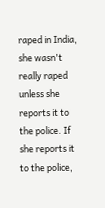raped in India, she wasn't really raped unless she reports it to the police. If she reports it to the police,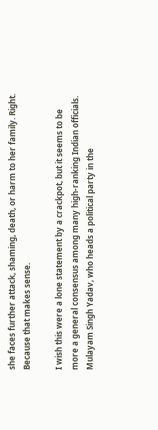she faces further attack, shaming, death, or harm to her family. Right. Because that makes sense.

I wish this were a lone statement by a crackpot, but it seems to be more a general consensus among many high-ranking Indian officials. Mulayam Singh Yadav, who heads a political party in the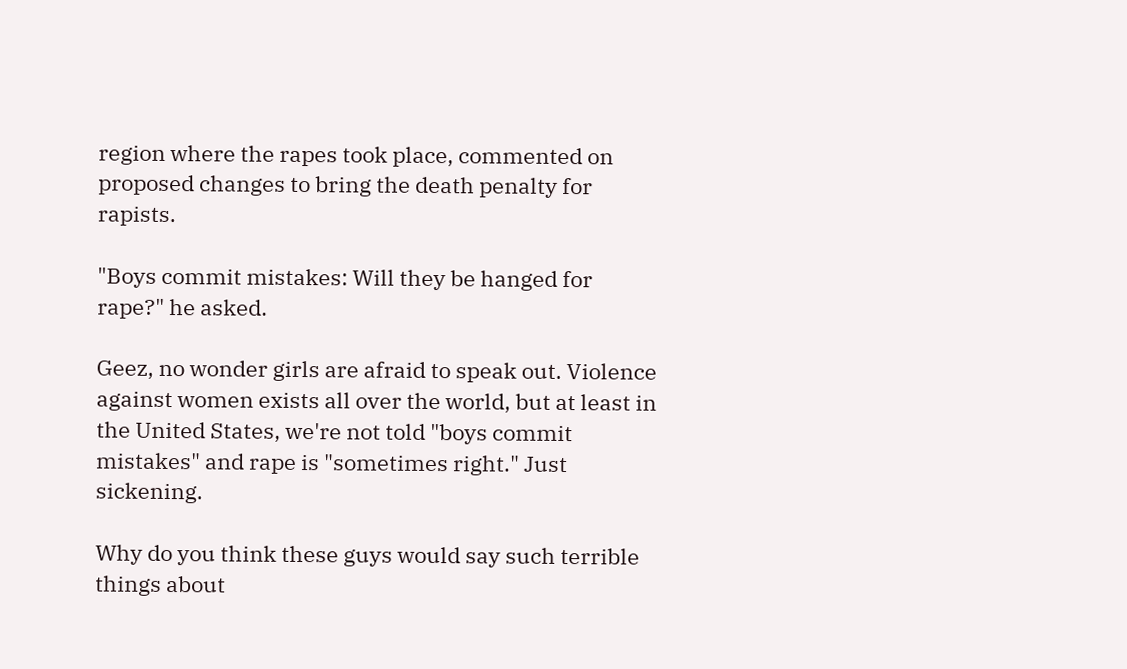region where the rapes took place, commented on proposed changes to bring the death penalty for rapists.

"Boys commit mistakes: Will they be hanged for rape?" he asked.

Geez, no wonder girls are afraid to speak out. Violence against women exists all over the world, but at least in the United States, we're not told "boys commit mistakes" and rape is "sometimes right." Just sickening.

Why do you think these guys would say such terrible things about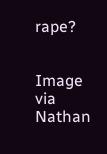rape?


Image via Nathan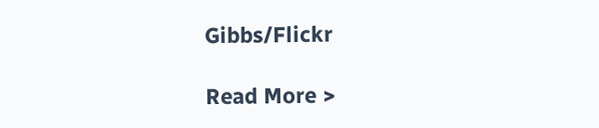Gibbs/Flickr

Read More >